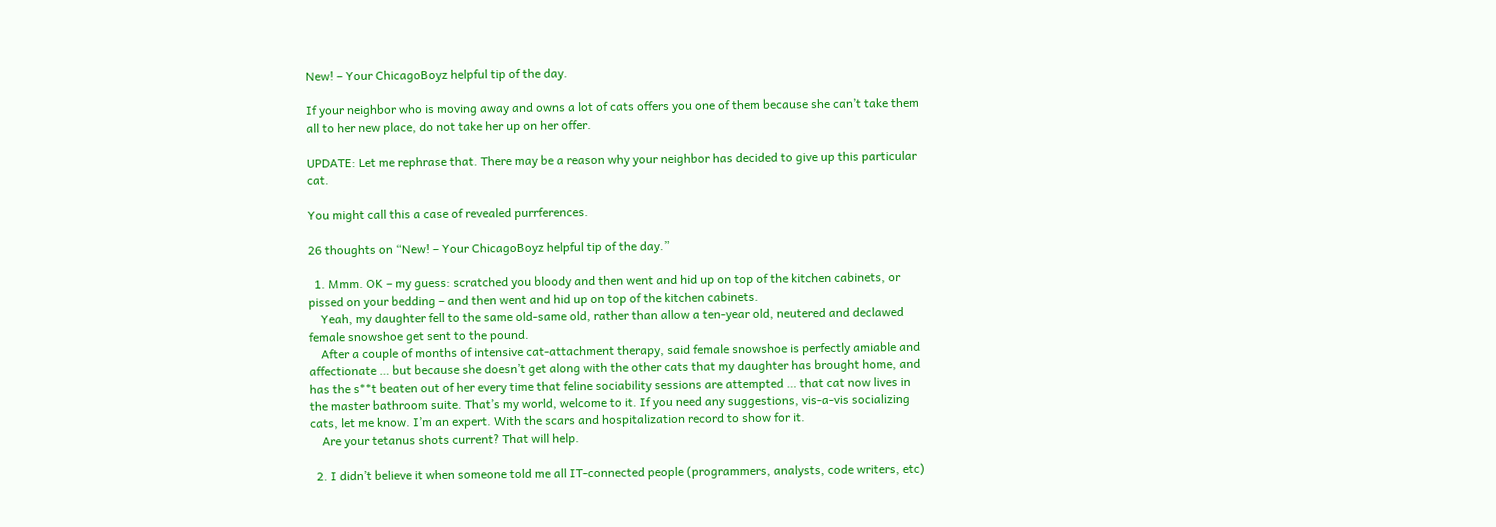New! – Your ChicagoBoyz helpful tip of the day.

If your neighbor who is moving away and owns a lot of cats offers you one of them because she can’t take them all to her new place, do not take her up on her offer.

UPDATE: Let me rephrase that. There may be a reason why your neighbor has decided to give up this particular cat.

You might call this a case of revealed purrferences.

26 thoughts on “New! – Your ChicagoBoyz helpful tip of the day.”

  1. Mmm. OK – my guess: scratched you bloody and then went and hid up on top of the kitchen cabinets, or pissed on your bedding – and then went and hid up on top of the kitchen cabinets.
    Yeah, my daughter fell to the same old-same old, rather than allow a ten-year old, neutered and declawed female snowshoe get sent to the pound.
    After a couple of months of intensive cat-attachment therapy, said female snowshoe is perfectly amiable and affectionate … but because she doesn’t get along with the other cats that my daughter has brought home, and has the s**t beaten out of her every time that feline sociability sessions are attempted … that cat now lives in the master bathroom suite. That’s my world, welcome to it. If you need any suggestions, vis-a-vis socializing cats, let me know. I’m an expert. With the scars and hospitalization record to show for it.
    Are your tetanus shots current? That will help.

  2. I didn’t believe it when someone told me all IT-connected people (programmers, analysts, code writers, etc)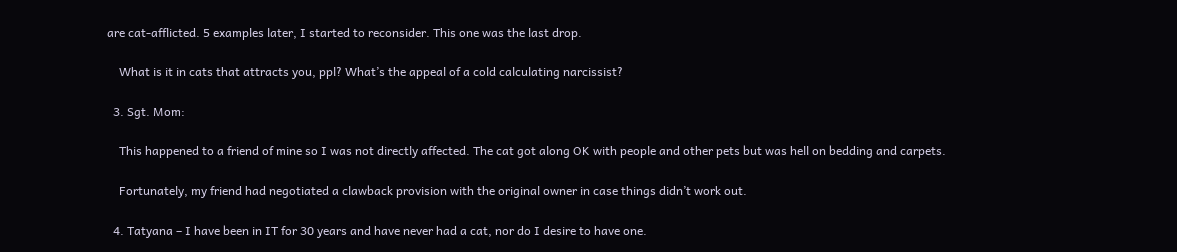are cat-afflicted. 5 examples later, I started to reconsider. This one was the last drop.

    What is it in cats that attracts you, ppl? What’s the appeal of a cold calculating narcissist?

  3. Sgt. Mom:

    This happened to a friend of mine so I was not directly affected. The cat got along OK with people and other pets but was hell on bedding and carpets.

    Fortunately, my friend had negotiated a clawback provision with the original owner in case things didn’t work out.

  4. Tatyana – I have been in IT for 30 years and have never had a cat, nor do I desire to have one.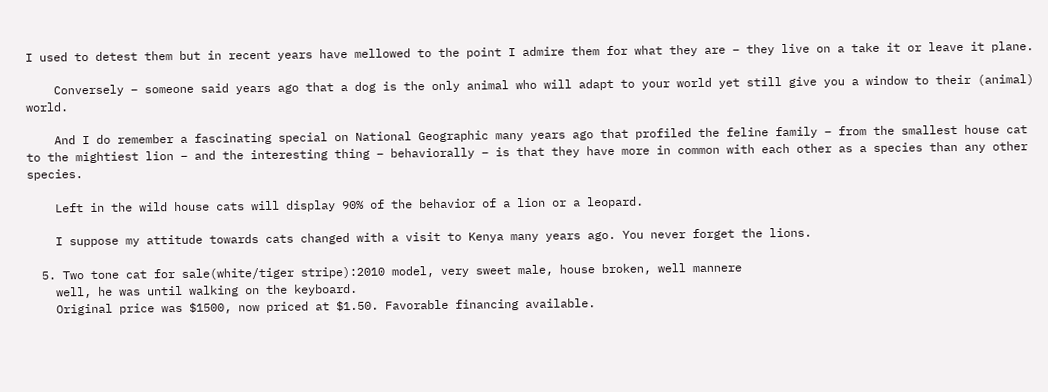I used to detest them but in recent years have mellowed to the point I admire them for what they are – they live on a take it or leave it plane.

    Conversely – someone said years ago that a dog is the only animal who will adapt to your world yet still give you a window to their (animal) world.

    And I do remember a fascinating special on National Geographic many years ago that profiled the feline family – from the smallest house cat to the mightiest lion – and the interesting thing – behaviorally – is that they have more in common with each other as a species than any other species.

    Left in the wild house cats will display 90% of the behavior of a lion or a leopard.

    I suppose my attitude towards cats changed with a visit to Kenya many years ago. You never forget the lions.

  5. Two tone cat for sale(white/tiger stripe):2010 model, very sweet male, house broken, well mannere
    well, he was until walking on the keyboard.
    Original price was $1500, now priced at $1.50. Favorable financing available.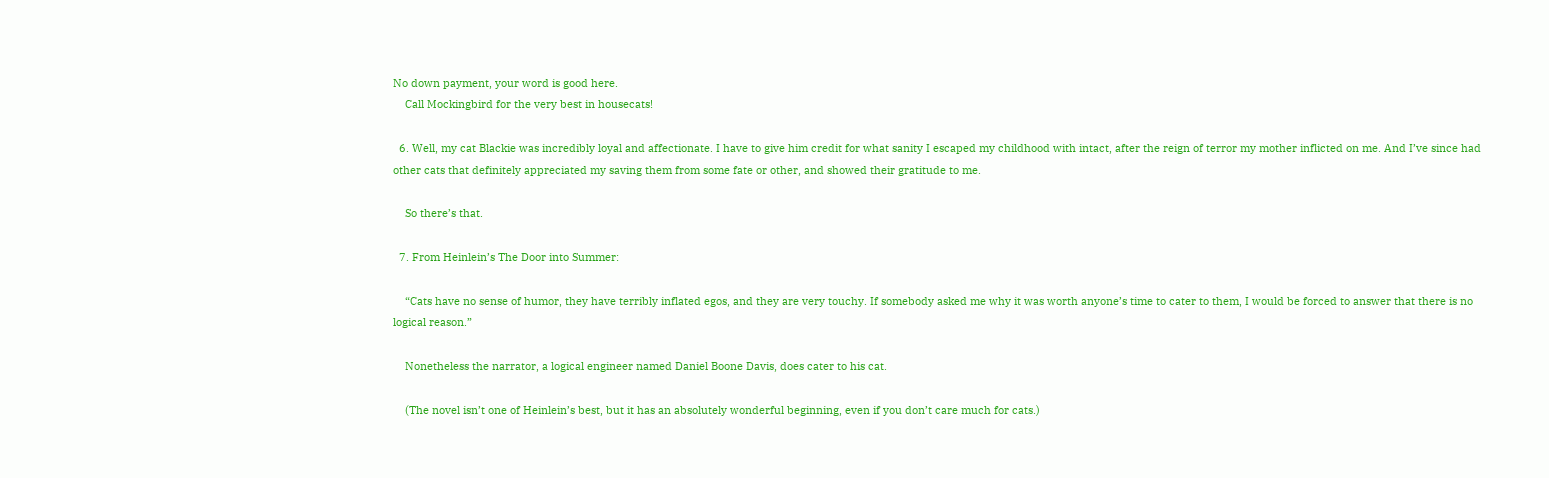No down payment, your word is good here.
    Call Mockingbird for the very best in housecats!

  6. Well, my cat Blackie was incredibly loyal and affectionate. I have to give him credit for what sanity I escaped my childhood with intact, after the reign of terror my mother inflicted on me. And I’ve since had other cats that definitely appreciated my saving them from some fate or other, and showed their gratitude to me.

    So there’s that.

  7. From Heinlein’s The Door into Summer:

    “Cats have no sense of humor, they have terribly inflated egos, and they are very touchy. If somebody asked me why it was worth anyone’s time to cater to them, I would be forced to answer that there is no logical reason.”

    Nonetheless the narrator, a logical engineer named Daniel Boone Davis, does cater to his cat.

    (The novel isn’t one of Heinlein’s best, but it has an absolutely wonderful beginning, even if you don’t care much for cats.)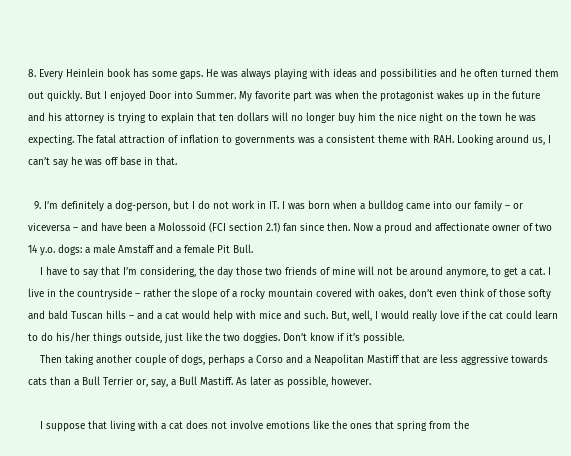8. Every Heinlein book has some gaps. He was always playing with ideas and possibilities and he often turned them out quickly. But I enjoyed Door into Summer. My favorite part was when the protagonist wakes up in the future and his attorney is trying to explain that ten dollars will no longer buy him the nice night on the town he was expecting. The fatal attraction of inflation to governments was a consistent theme with RAH. Looking around us, I can’t say he was off base in that.

  9. I’m definitely a dog-person, but I do not work in IT. I was born when a bulldog came into our family – or viceversa – and have been a Molossoid (FCI section 2.1) fan since then. Now a proud and affectionate owner of two 14 y.o. dogs: a male Amstaff and a female Pit Bull.
    I have to say that I’m considering, the day those two friends of mine will not be around anymore, to get a cat. I live in the countryside – rather the slope of a rocky mountain covered with oakes, don’t even think of those softy and bald Tuscan hills – and a cat would help with mice and such. But, well, I would really love if the cat could learn to do his/her things outside, just like the two doggies. Don’t know if it’s possible.
    Then taking another couple of dogs, perhaps a Corso and a Neapolitan Mastiff that are less aggressive towards cats than a Bull Terrier or, say, a Bull Mastiff. As later as possible, however.

    I suppose that living with a cat does not involve emotions like the ones that spring from the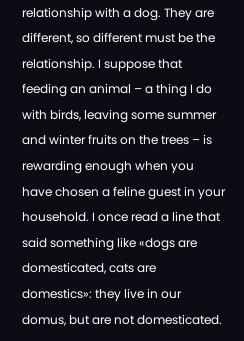relationship with a dog. They are different, so different must be the relationship. I suppose that feeding an animal – a thing I do with birds, leaving some summer and winter fruits on the trees – is rewarding enough when you have chosen a feline guest in your household. I once read a line that said something like «dogs are domesticated, cats are domestics»: they live in our domus, but are not domesticated.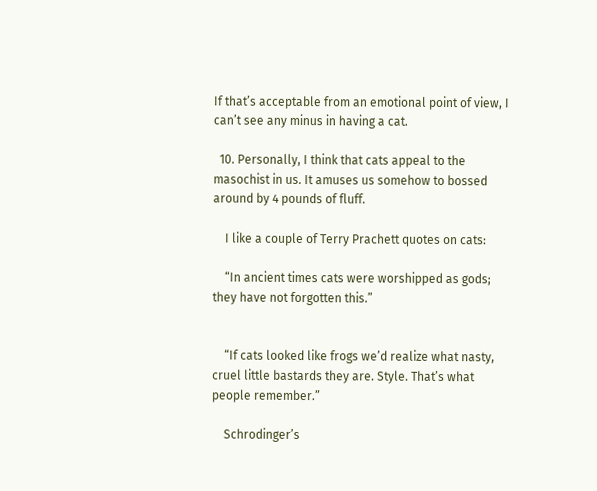If that’s acceptable from an emotional point of view, I can’t see any minus in having a cat.

  10. Personally, I think that cats appeal to the masochist in us. It amuses us somehow to bossed around by 4 pounds of fluff.

    I like a couple of Terry Prachett quotes on cats:

    “In ancient times cats were worshipped as gods; they have not forgotten this.”


    “If cats looked like frogs we’d realize what nasty, cruel little bastards they are. Style. That’s what people remember.”

    Schrodinger’s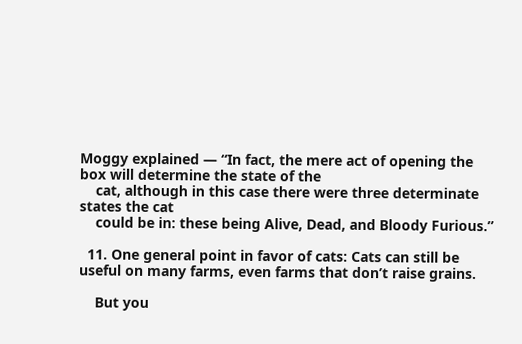Moggy explained — “In fact, the mere act of opening the box will determine the state of the
    cat, although in this case there were three determinate states the cat
    could be in: these being Alive, Dead, and Bloody Furious.”

  11. One general point in favor of cats: Cats can still be useful on many farms, even farms that don’t raise grains.

    But you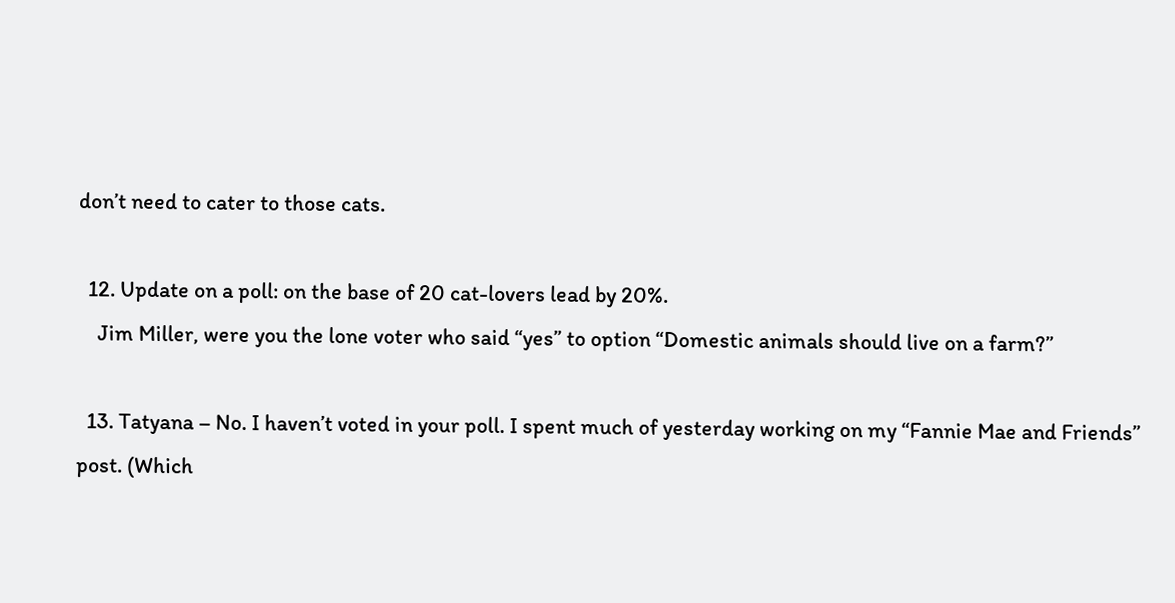don’t need to cater to those cats.

  12. Update on a poll: on the base of 20 cat-lovers lead by 20%.
    Jim Miller, were you the lone voter who said “yes” to option “Domestic animals should live on a farm?”

  13. Tatyana – No. I haven’t voted in your poll. I spent much of yesterday working on my “Fannie Mae and Friends” post. (Which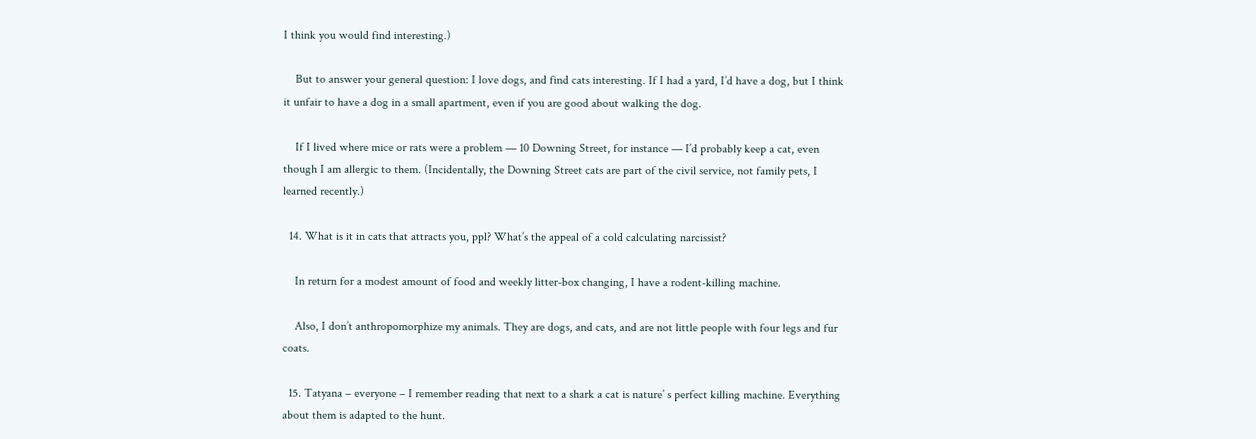I think you would find interesting.)

    But to answer your general question: I love dogs, and find cats interesting. If I had a yard, I’d have a dog, but I think it unfair to have a dog in a small apartment, even if you are good about walking the dog.

    If I lived where mice or rats were a problem — 10 Downing Street, for instance — I’d probably keep a cat, even though I am allergic to them. (Incidentally, the Downing Street cats are part of the civil service, not family pets, I learned recently.)

  14. What is it in cats that attracts you, ppl? What’s the appeal of a cold calculating narcissist?

    In return for a modest amount of food and weekly litter-box changing, I have a rodent-killing machine.

    Also, I don’t anthropomorphize my animals. They are dogs, and cats, and are not little people with four legs and fur coats.

  15. Tatyana – everyone – I remember reading that next to a shark a cat is nature’ s perfect killing machine. Everything about them is adapted to the hunt.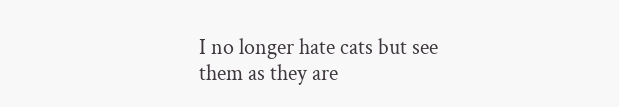I no longer hate cats but see them as they are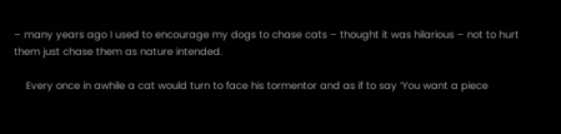– many years ago I used to encourage my dogs to chase cats – thought it was hilarious – not to hurt them just chase them as nature intended.

    Every once in awhile a cat would turn to face his tormentor and as if to say ‘You want a piece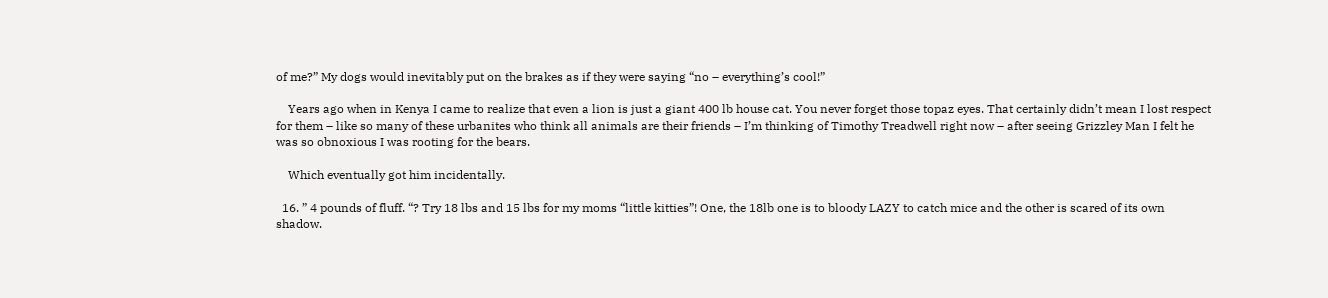of me?” My dogs would inevitably put on the brakes as if they were saying “no – everything’s cool!”

    Years ago when in Kenya I came to realize that even a lion is just a giant 400 lb house cat. You never forget those topaz eyes. That certainly didn’t mean I lost respect for them – like so many of these urbanites who think all animals are their friends – I’m thinking of Timothy Treadwell right now – after seeing Grizzley Man I felt he was so obnoxious I was rooting for the bears.

    Which eventually got him incidentally.

  16. ” 4 pounds of fluff. “? Try 18 lbs and 15 lbs for my moms “little kitties”! One, the 18lb one is to bloody LAZY to catch mice and the other is scared of its own shadow.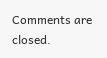Comments are closed.